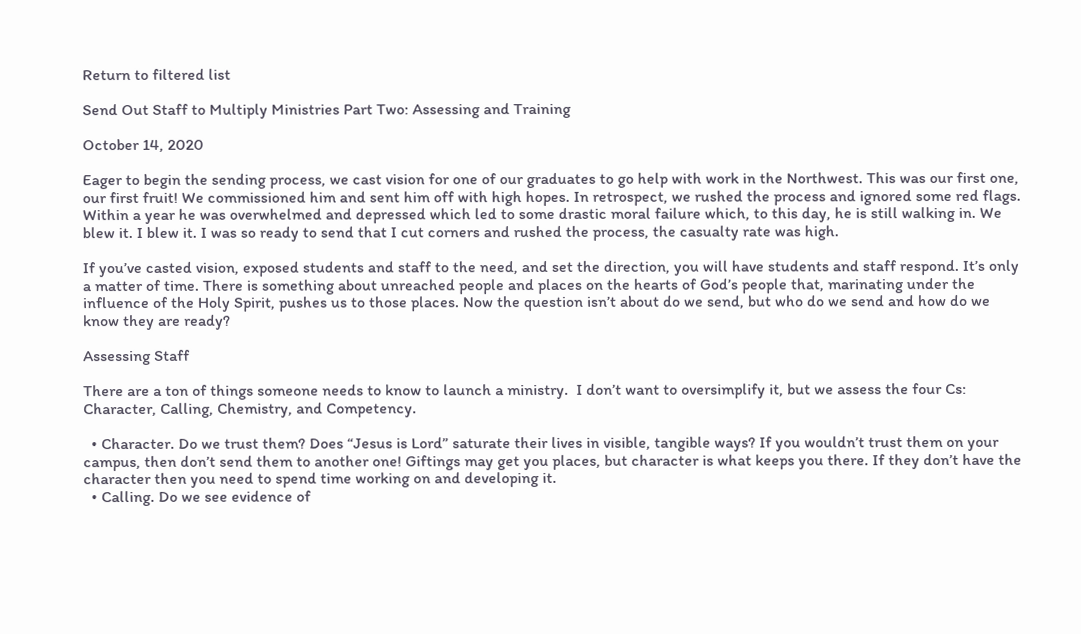Return to filtered list

Send Out Staff to Multiply Ministries Part Two: Assessing and Training

October 14, 2020

Eager to begin the sending process, we cast vision for one of our graduates to go help with work in the Northwest. This was our first one, our first fruit! We commissioned him and sent him off with high hopes. In retrospect, we rushed the process and ignored some red flags. Within a year he was overwhelmed and depressed which led to some drastic moral failure which, to this day, he is still walking in. We blew it. I blew it. I was so ready to send that I cut corners and rushed the process, the casualty rate was high.

If you’ve casted vision, exposed students and staff to the need, and set the direction, you will have students and staff respond. It’s only a matter of time. There is something about unreached people and places on the hearts of God’s people that, marinating under the influence of the Holy Spirit, pushes us to those places. Now the question isn’t about do we send, but who do we send and how do we know they are ready?

Assessing Staff

There are a ton of things someone needs to know to launch a ministry.  I don’t want to oversimplify it, but we assess the four Cs: Character, Calling, Chemistry, and Competency.

  • Character. Do we trust them? Does “Jesus is Lord” saturate their lives in visible, tangible ways? If you wouldn’t trust them on your campus, then don’t send them to another one! Giftings may get you places, but character is what keeps you there. If they don’t have the character then you need to spend time working on and developing it.
  • Calling. Do we see evidence of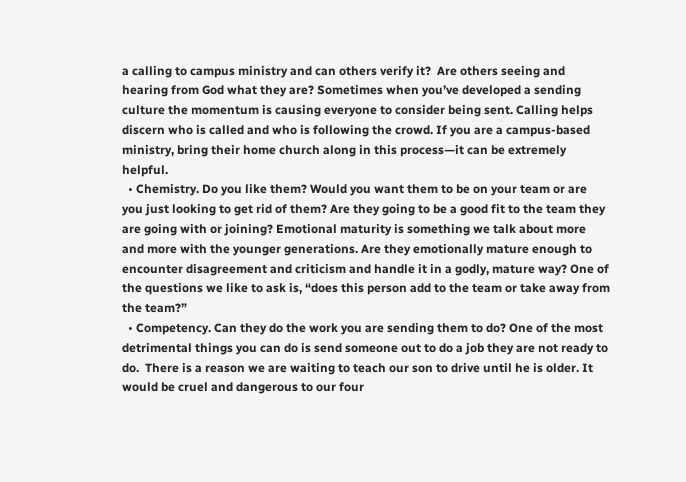a calling to campus ministry and can others verify it?  Are others seeing and hearing from God what they are? Sometimes when you’ve developed a sending culture the momentum is causing everyone to consider being sent. Calling helps discern who is called and who is following the crowd. If you are a campus-based ministry, bring their home church along in this process—it can be extremely helpful.
  • Chemistry. Do you like them? Would you want them to be on your team or are you just looking to get rid of them? Are they going to be a good fit to the team they are going with or joining? Emotional maturity is something we talk about more and more with the younger generations. Are they emotionally mature enough to encounter disagreement and criticism and handle it in a godly, mature way? One of the questions we like to ask is, “does this person add to the team or take away from the team?”
  • Competency. Can they do the work you are sending them to do? One of the most detrimental things you can do is send someone out to do a job they are not ready to do.  There is a reason we are waiting to teach our son to drive until he is older. It would be cruel and dangerous to our four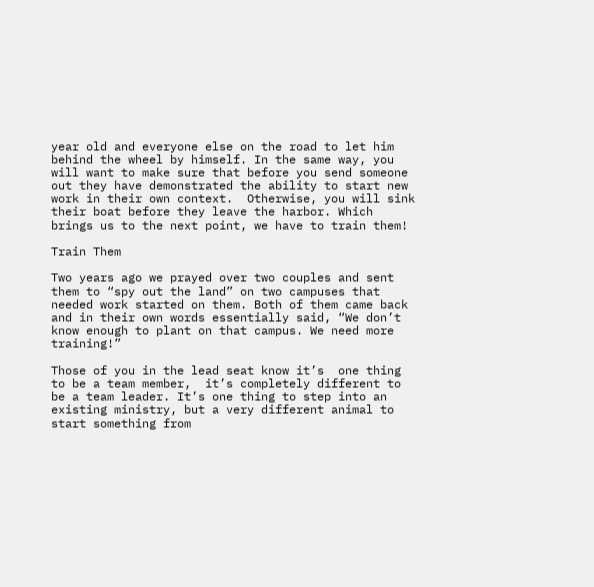year old and everyone else on the road to let him behind the wheel by himself. In the same way, you will want to make sure that before you send someone out they have demonstrated the ability to start new work in their own context.  Otherwise, you will sink their boat before they leave the harbor. Which brings us to the next point, we have to train them!

Train Them

Two years ago we prayed over two couples and sent them to “spy out the land” on two campuses that needed work started on them. Both of them came back and in their own words essentially said, “We don’t know enough to plant on that campus. We need more training!”

Those of you in the lead seat know it’s  one thing to be a team member,  it’s completely different to be a team leader. It’s one thing to step into an existing ministry, but a very different animal to start something from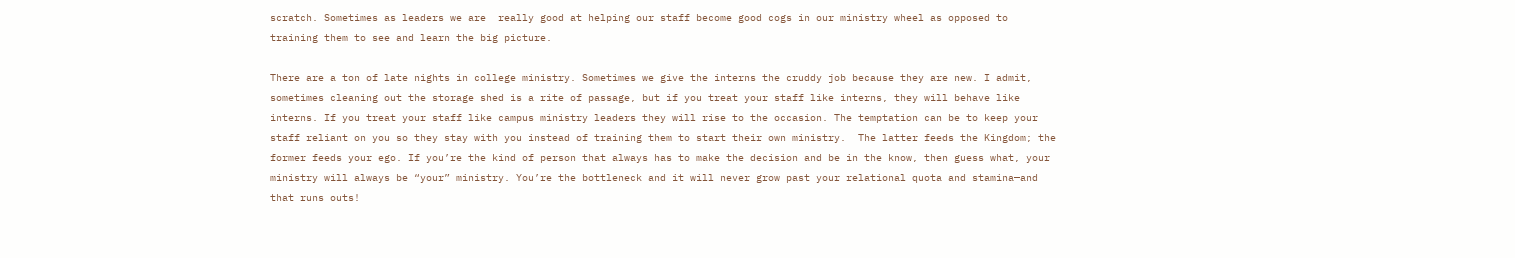scratch. Sometimes as leaders we are  really good at helping our staff become good cogs in our ministry wheel as opposed to training them to see and learn the big picture.

There are a ton of late nights in college ministry. Sometimes we give the interns the cruddy job because they are new. I admit, sometimes cleaning out the storage shed is a rite of passage, but if you treat your staff like interns, they will behave like interns. If you treat your staff like campus ministry leaders they will rise to the occasion. The temptation can be to keep your staff reliant on you so they stay with you instead of training them to start their own ministry.  The latter feeds the Kingdom; the former feeds your ego. If you’re the kind of person that always has to make the decision and be in the know, then guess what, your ministry will always be “your” ministry. You’re the bottleneck and it will never grow past your relational quota and stamina—and that runs outs!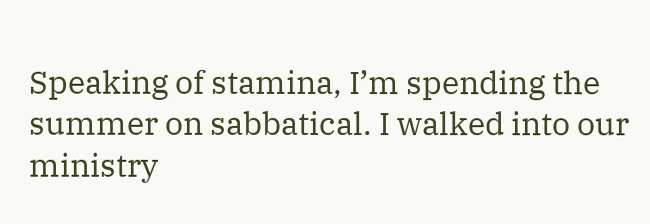Speaking of stamina, I’m spending the summer on sabbatical. I walked into our ministry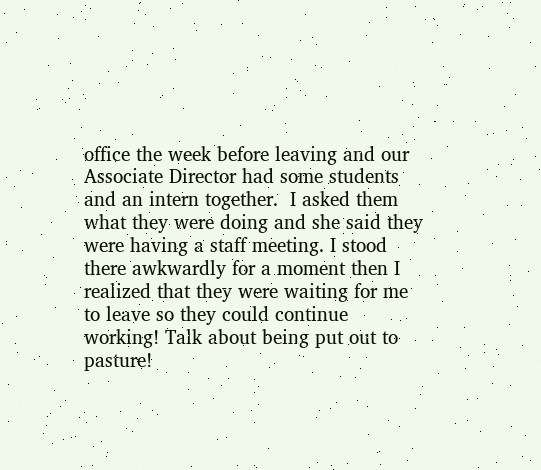office the week before leaving and our Associate Director had some students and an intern together.  I asked them what they were doing and she said they were having a staff meeting. I stood there awkwardly for a moment then I realized that they were waiting for me to leave so they could continue working! Talk about being put out to pasture!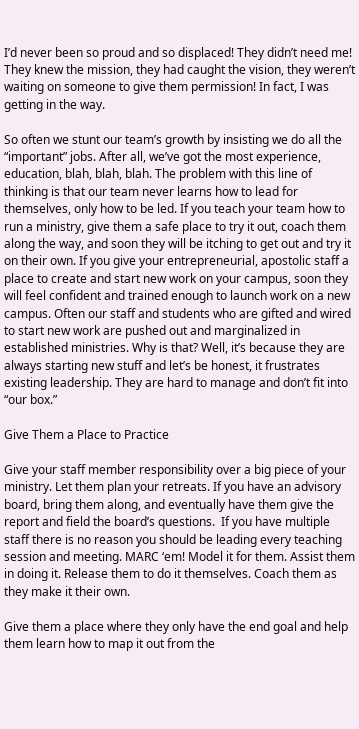I’d never been so proud and so displaced! They didn’t need me! They knew the mission, they had caught the vision, they weren’t waiting on someone to give them permission! In fact, I was getting in the way.

So often we stunt our team’s growth by insisting we do all the “important” jobs. After all, we’ve got the most experience, education, blah, blah, blah. The problem with this line of thinking is that our team never learns how to lead for themselves, only how to be led. If you teach your team how to run a ministry, give them a safe place to try it out, coach them along the way, and soon they will be itching to get out and try it on their own. If you give your entrepreneurial, apostolic staff a place to create and start new work on your campus, soon they will feel confident and trained enough to launch work on a new campus. Often our staff and students who are gifted and wired to start new work are pushed out and marginalized in established ministries. Why is that? Well, it’s because they are always starting new stuff and let’s be honest, it frustrates existing leadership. They are hard to manage and don’t fit into “our box.”

Give Them a Place to Practice

Give your staff member responsibility over a big piece of your ministry. Let them plan your retreats. If you have an advisory board, bring them along, and eventually have them give the report and field the board’s questions.  If you have multiple staff there is no reason you should be leading every teaching session and meeting. MARC ‘em! Model it for them. Assist them in doing it. Release them to do it themselves. Coach them as they make it their own.

Give them a place where they only have the end goal and help them learn how to map it out from the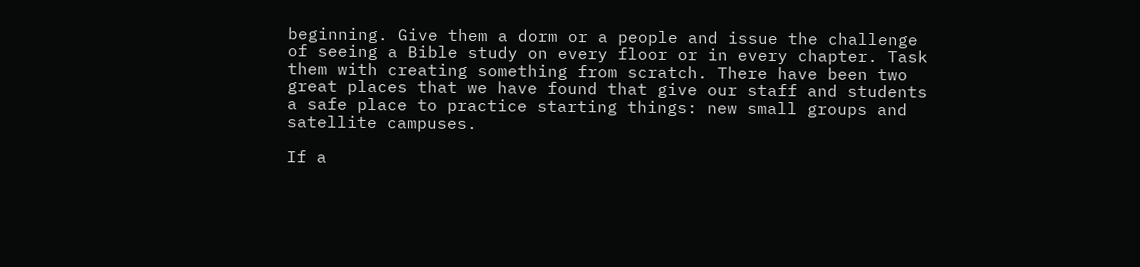beginning. Give them a dorm or a people and issue the challenge of seeing a Bible study on every floor or in every chapter. Task them with creating something from scratch. There have been two great places that we have found that give our staff and students a safe place to practice starting things: new small groups and satellite campuses.

If a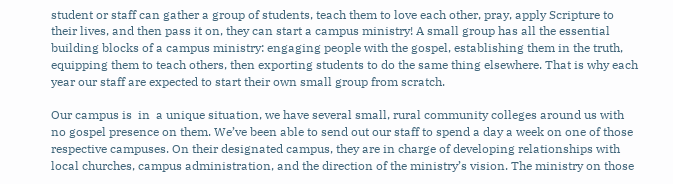student or staff can gather a group of students, teach them to love each other, pray, apply Scripture to their lives, and then pass it on, they can start a campus ministry! A small group has all the essential building blocks of a campus ministry: engaging people with the gospel, establishing them in the truth, equipping them to teach others, then exporting students to do the same thing elsewhere. That is why each year our staff are expected to start their own small group from scratch.

Our campus is  in  a unique situation, we have several small, rural community colleges around us with no gospel presence on them. We’ve been able to send out our staff to spend a day a week on one of those respective campuses. On their designated campus, they are in charge of developing relationships with local churches, campus administration, and the direction of the ministry’s vision. The ministry on those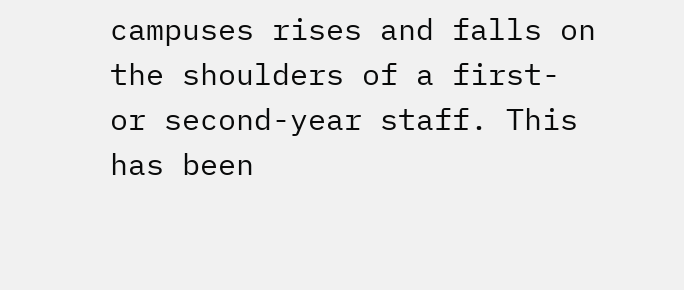campuses rises and falls on the shoulders of a first- or second-year staff. This has been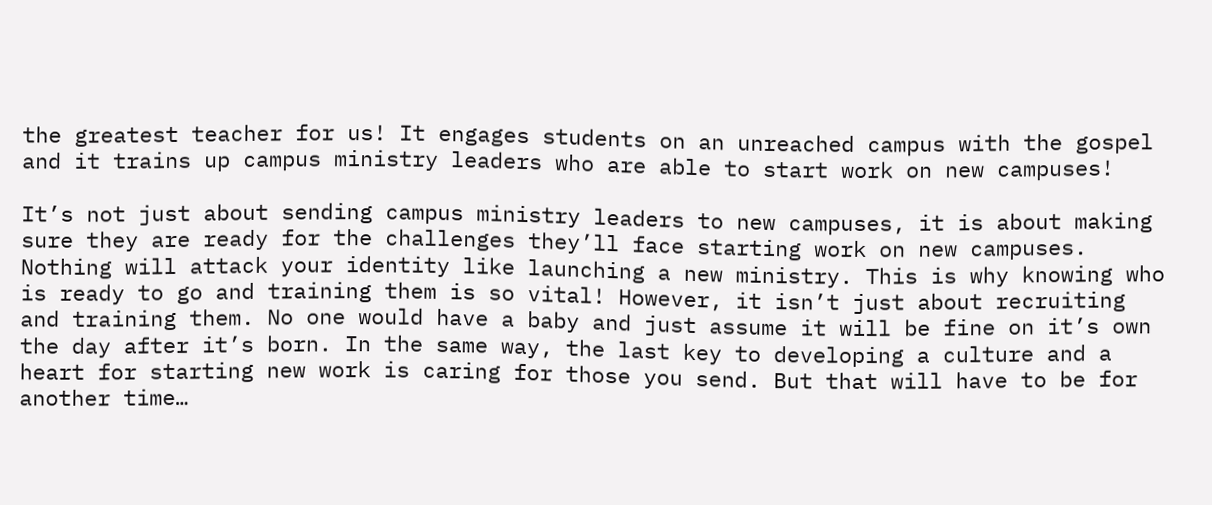the greatest teacher for us! It engages students on an unreached campus with the gospel and it trains up campus ministry leaders who are able to start work on new campuses!

It’s not just about sending campus ministry leaders to new campuses, it is about making sure they are ready for the challenges they’ll face starting work on new campuses. Nothing will attack your identity like launching a new ministry. This is why knowing who is ready to go and training them is so vital! However, it isn’t just about recruiting and training them. No one would have a baby and just assume it will be fine on it’s own the day after it’s born. In the same way, the last key to developing a culture and a heart for starting new work is caring for those you send. But that will have to be for another time…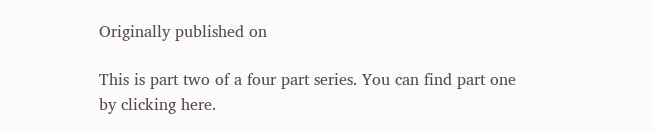Originally published on

This is part two of a four part series. You can find part one by clicking here.